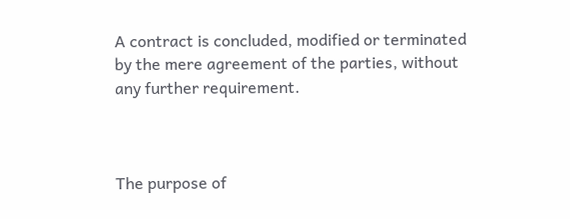A contract is concluded, modified or terminated by the mere agreement of the parties, without any further requirement.



The purpose of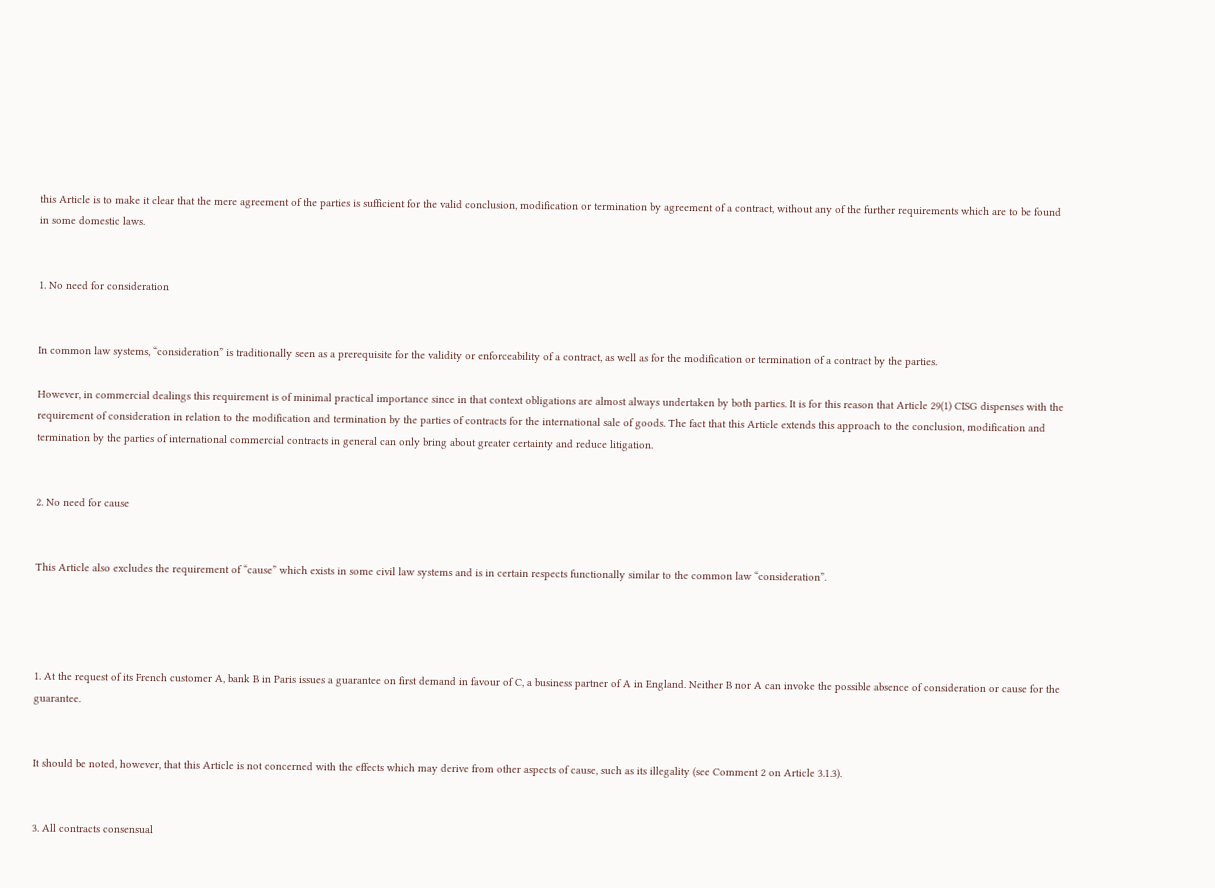this Article is to make it clear that the mere agreement of the parties is sufficient for the valid conclusion, modification or termination by agreement of a contract, without any of the further requirements which are to be found in some domestic laws.


1. No need for consideration


In common law systems, “consideration” is traditionally seen as a prerequisite for the validity or enforceability of a contract, as well as for the modification or termination of a contract by the parties.

However, in commercial dealings this requirement is of minimal practical importance since in that context obligations are almost always undertaken by both parties. It is for this reason that Article 29(1) CISG dispenses with the requirement of consideration in relation to the modification and termination by the parties of contracts for the international sale of goods. The fact that this Article extends this approach to the conclusion, modification and termination by the parties of international commercial contracts in general can only bring about greater certainty and reduce litigation.


2. No need for cause


This Article also excludes the requirement of “cause” which exists in some civil law systems and is in certain respects functionally similar to the common law “consideration”.




1. At the request of its French customer A, bank B in Paris issues a guarantee on first demand in favour of C, a business partner of A in England. Neither B nor A can invoke the possible absence of consideration or cause for the guarantee.


It should be noted, however, that this Article is not concerned with the effects which may derive from other aspects of cause, such as its illegality (see Comment 2 on Article 3.1.3).


3. All contracts consensual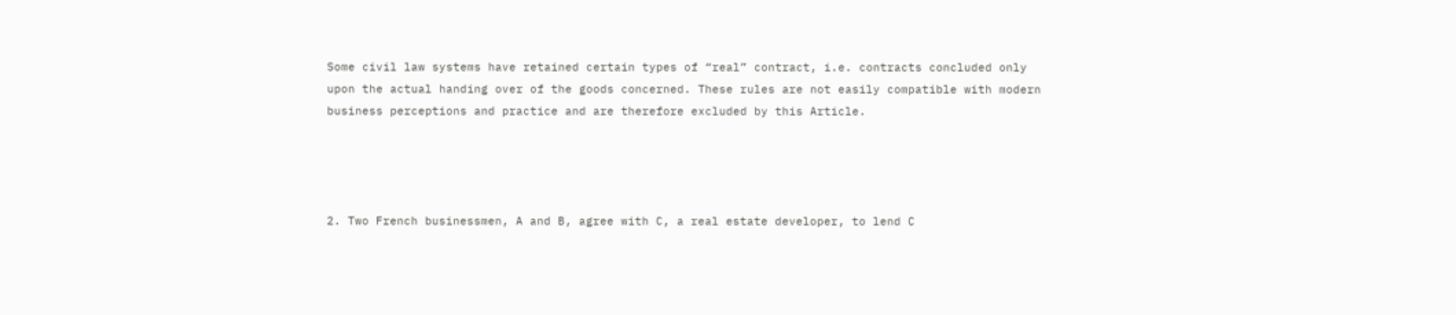Some civil law systems have retained certain types of “real” contract, i.e. contracts concluded only upon the actual handing over of the goods concerned. These rules are not easily compatible with modern business perceptions and practice and are therefore excluded by this Article.




2. Two French businessmen, A and B, agree with C, a real estate developer, to lend C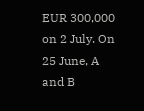EUR 300,000 on 2 July. On 25 June, A and B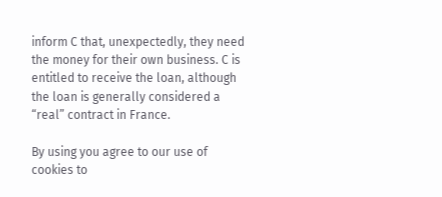inform C that, unexpectedly, they need the money for their own business. C is entitled to receive the loan, although the loan is generally considered a “real” contract in France.

By using you agree to our use of cookies to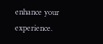enhance your experience.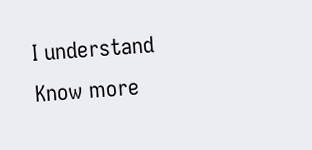I understand   Know more